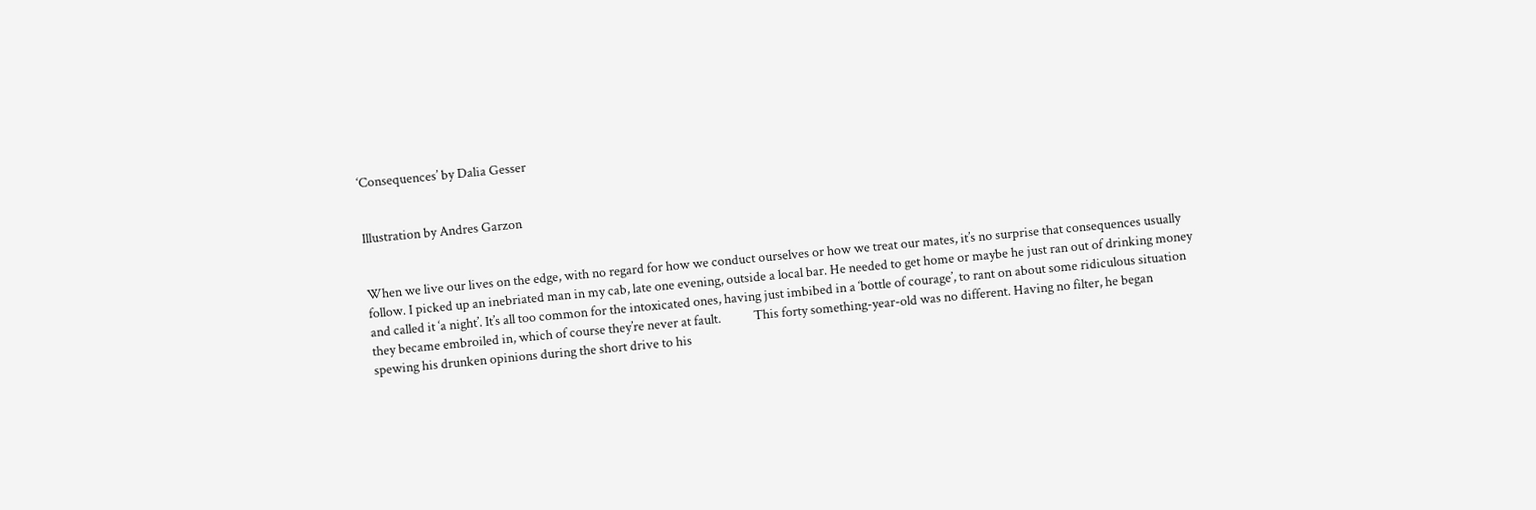‘Consequences’ by Dalia Gesser


Illustration by Andres Garzon


When we live our lives on the edge, with no regard for how we conduct ourselves or how we treat our mates, it’s no surprise that consequences usually follow. I picked up an inebriated man in my cab, late one evening, outside a local bar. He needed to get home or maybe he just ran out of drinking money and called it ‘a night’. It’s all too common for the intoxicated ones, having just imbibed in a ‘bottle of courage’, to rant on about some ridiculous situation they became embroiled in, which of course they’re never at fault.           This forty something-year-old was no different. Having no filter, he began spewing his drunken opinions during the short drive to his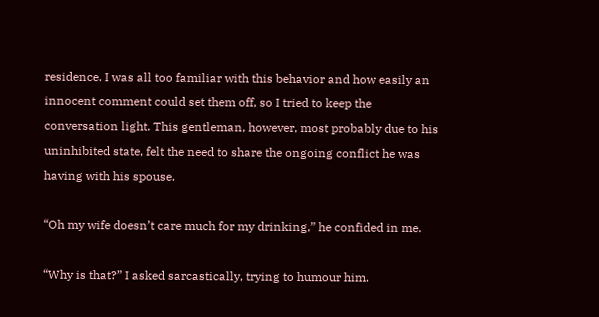residence. I was all too familiar with this behavior and how easily an innocent comment could set them off, so I tried to keep the conversation light. This gentleman, however, most probably due to his uninhibited state, felt the need to share the ongoing conflict he was having with his spouse.

“Oh my wife doesn’t care much for my drinking,” he confided in me.

“Why is that?” I asked sarcastically, trying to humour him.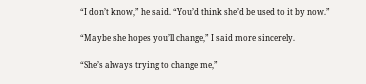“I don’t know,” he said. “You’d think she’d be used to it by now.”

“Maybe she hopes you’ll change,” I said more sincerely.

“She’s always trying to change me,”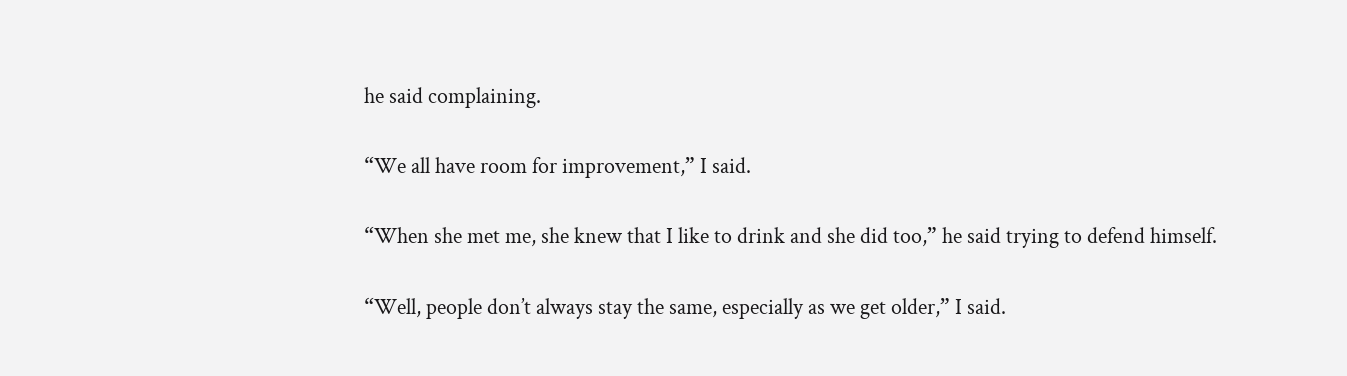he said complaining.

“We all have room for improvement,” I said.

“When she met me, she knew that I like to drink and she did too,” he said trying to defend himself.

“Well, people don’t always stay the same, especially as we get older,” I said.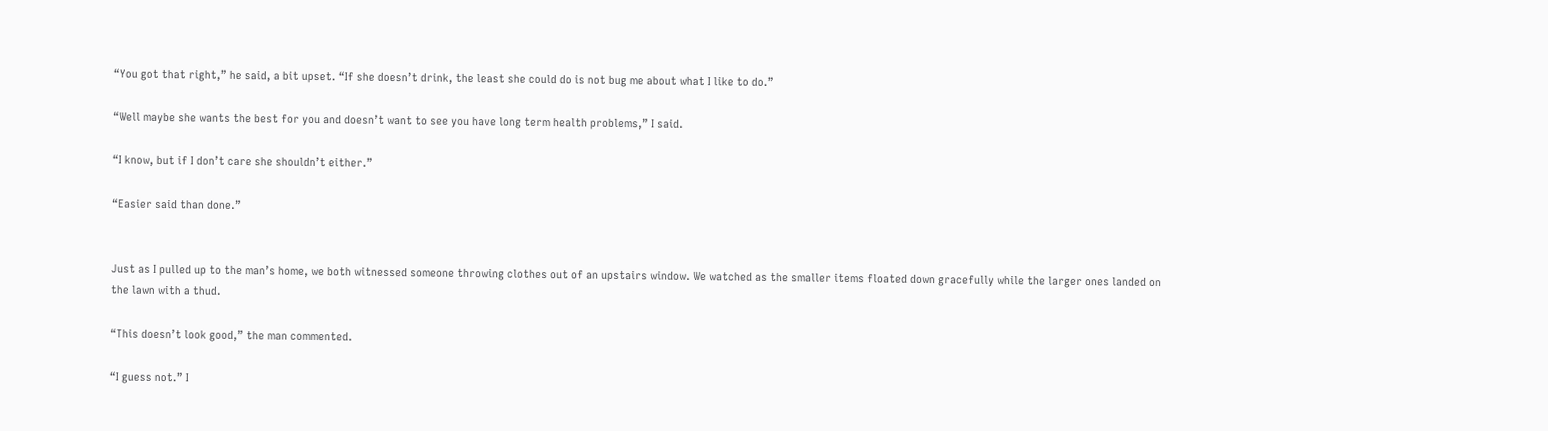“You got that right,” he said, a bit upset. “If she doesn’t drink, the least she could do is not bug me about what I like to do.”

“Well maybe she wants the best for you and doesn’t want to see you have long term health problems,” I said.

“I know, but if I don’t care she shouldn’t either.”

“Easier said than done.”


Just as I pulled up to the man’s home, we both witnessed someone throwing clothes out of an upstairs window. We watched as the smaller items floated down gracefully while the larger ones landed on the lawn with a thud.

“This doesn’t look good,” the man commented.

“I guess not.” I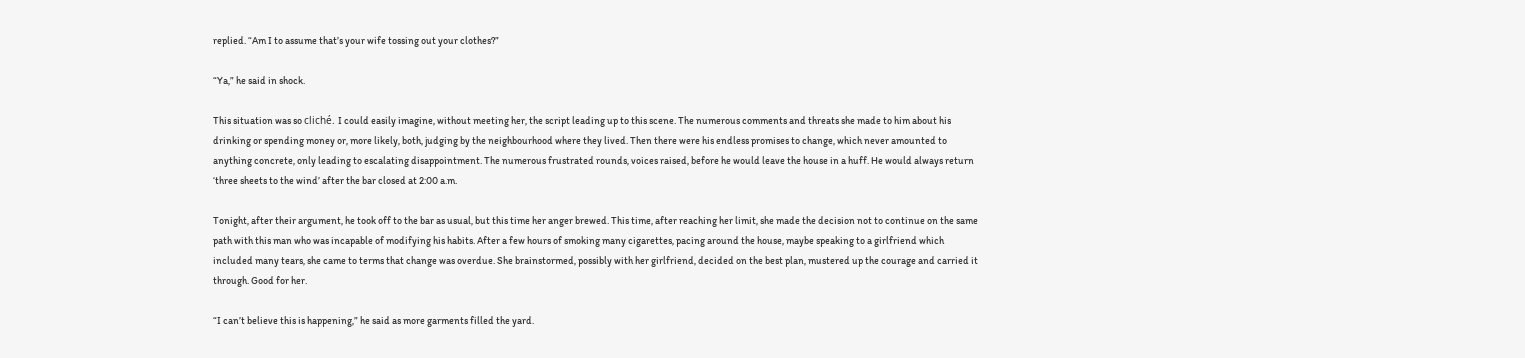replied. “Am I to assume that’s your wife tossing out your clothes?”

“Ya,” he said in shock.

This situation was so cliché. I could easily imagine, without meeting her, the script leading up to this scene. The numerous comments and threats she made to him about his drinking or spending money or, more likely, both, judging by the neighbourhood where they lived. Then there were his endless promises to change, which never amounted to anything concrete, only leading to escalating disappointment. The numerous frustrated rounds, voices raised, before he would leave the house in a huff. He would always return ‘three sheets to the wind’ after the bar closed at 2:00 a.m.

Tonight, after their argument, he took off to the bar as usual, but this time her anger brewed. This time, after reaching her limit, she made the decision not to continue on the same path with this man who was incapable of modifying his habits. After a few hours of smoking many cigarettes, pacing around the house, maybe speaking to a girlfriend which included many tears, she came to terms that change was overdue. She brainstormed, possibly with her girlfriend, decided on the best plan, mustered up the courage and carried it through. Good for her.

“I can’t believe this is happening,” he said as more garments filled the yard.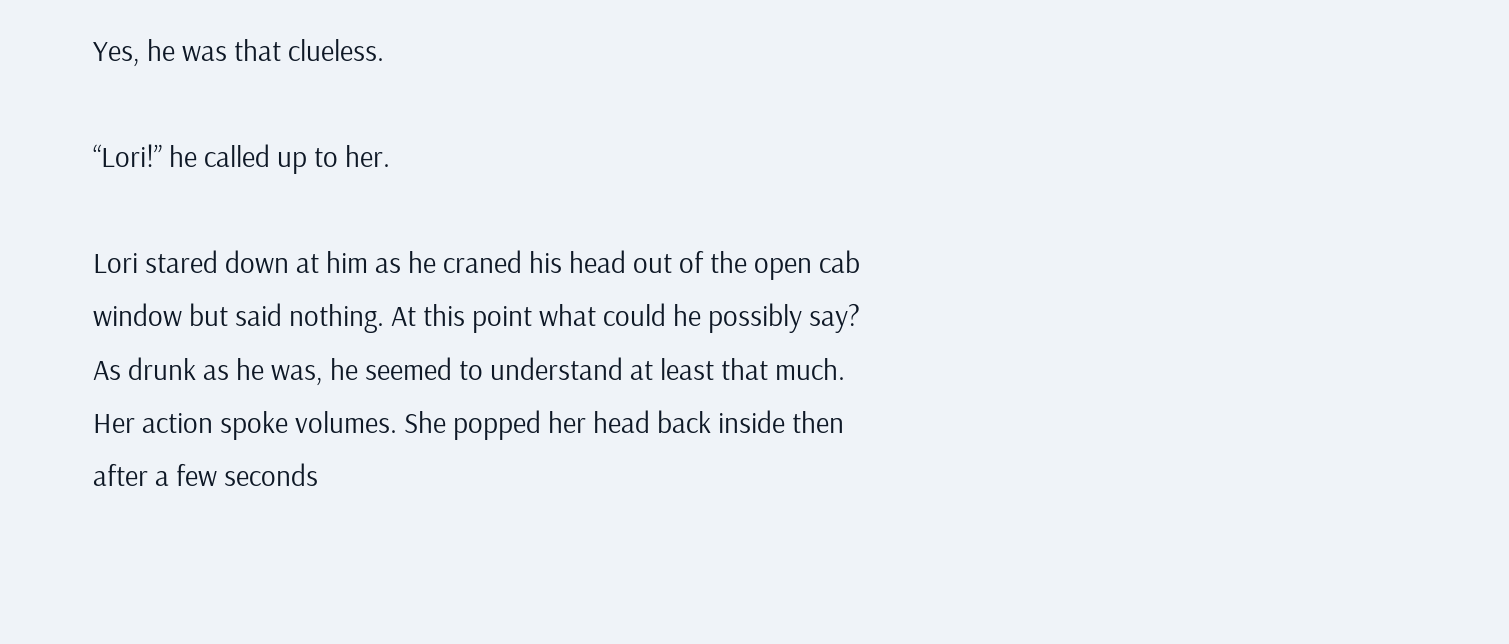Yes, he was that clueless.

“Lori!” he called up to her.

Lori stared down at him as he craned his head out of the open cab window but said nothing. At this point what could he possibly say? As drunk as he was, he seemed to understand at least that much. Her action spoke volumes. She popped her head back inside then after a few seconds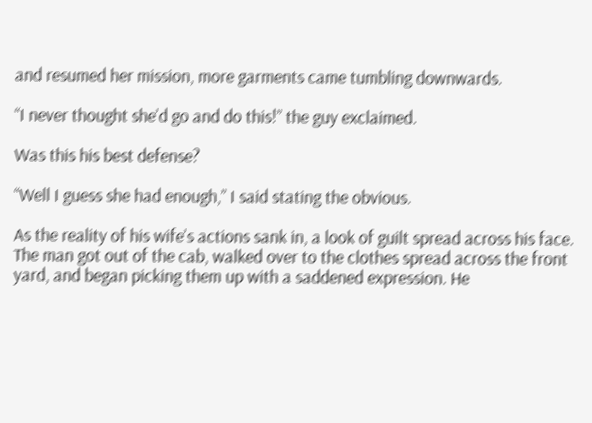and resumed her mission, more garments came tumbling downwards.

“I never thought she’d go and do this!” the guy exclaimed.

Was this his best defense?

“Well I guess she had enough,” I said stating the obvious.

As the reality of his wife’s actions sank in, a look of guilt spread across his face. The man got out of the cab, walked over to the clothes spread across the front yard, and began picking them up with a saddened expression. He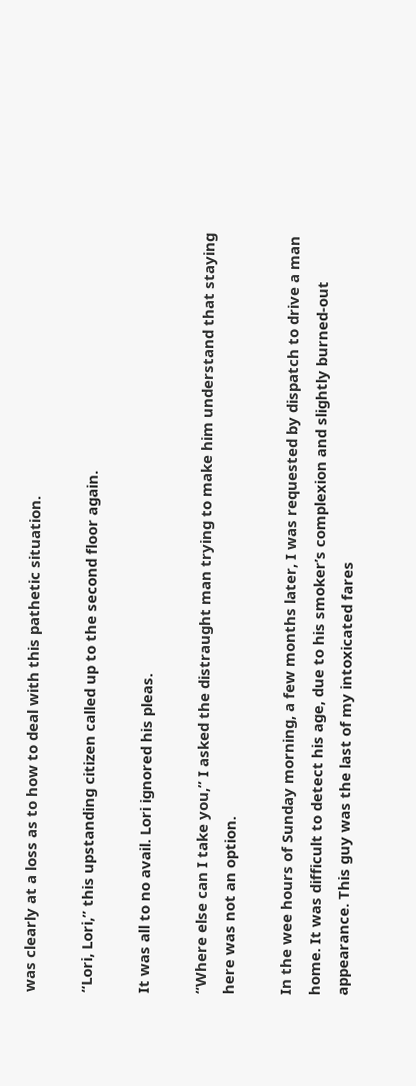was clearly at a loss as to how to deal with this pathetic situation.

“Lori, Lori,” this upstanding citizen called up to the second floor again.

It was all to no avail. Lori ignored his pleas.

“Where else can I take you,” I asked the distraught man trying to make him understand that staying here was not an option.

In the wee hours of Sunday morning, a few months later, I was requested by dispatch to drive a man home. It was difficult to detect his age, due to his smoker’s complexion and slightly burned-out appearance. This guy was the last of my intoxicated fares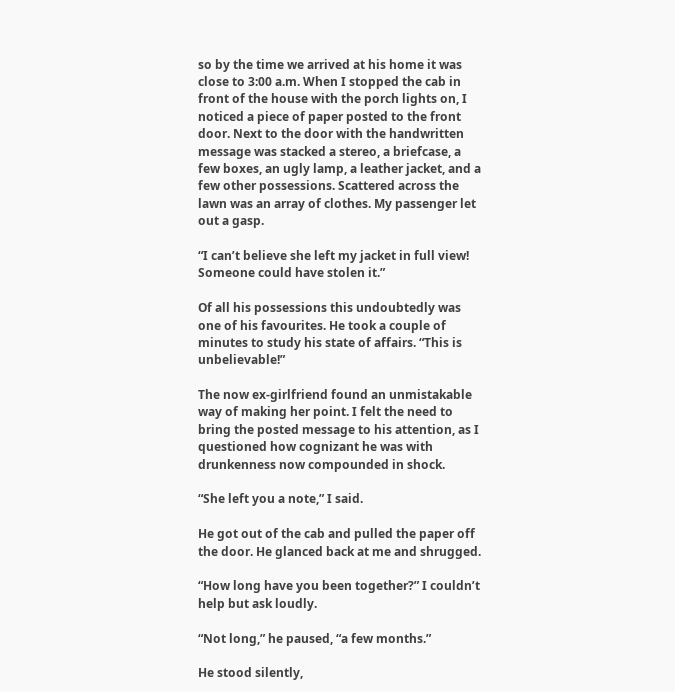so by the time we arrived at his home it was close to 3:00 a.m. When I stopped the cab in front of the house with the porch lights on, I noticed a piece of paper posted to the front door. Next to the door with the handwritten message was stacked a stereo, a briefcase, a few boxes, an ugly lamp, a leather jacket, and a few other possessions. Scattered across the lawn was an array of clothes. My passenger let out a gasp.

“I can’t believe she left my jacket in full view! Someone could have stolen it.”

Of all his possessions this undoubtedly was one of his favourites. He took a couple of minutes to study his state of affairs. “This is unbelievable!”

The now ex-girlfriend found an unmistakable way of making her point. I felt the need to bring the posted message to his attention, as I questioned how cognizant he was with drunkenness now compounded in shock.

“She left you a note,” I said.

He got out of the cab and pulled the paper off the door. He glanced back at me and shrugged.

“How long have you been together?” I couldn’t help but ask loudly.

“Not long,” he paused, “a few months.”

He stood silently,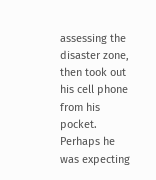assessing the disaster zone, then took out his cell phone from his pocket. Perhaps he was expecting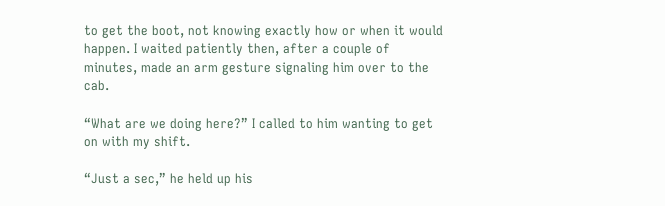to get the boot, not knowing exactly how or when it would happen. I waited patiently then, after a couple of minutes, made an arm gesture signaling him over to the cab.

“What are we doing here?” I called to him wanting to get on with my shift.

“Just a sec,” he held up his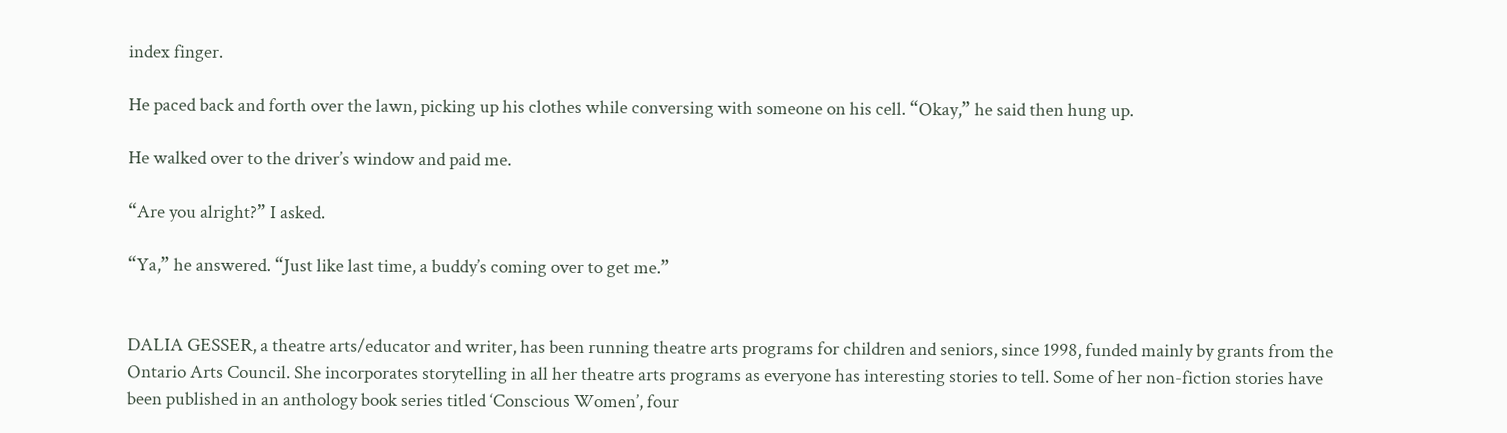index finger.

He paced back and forth over the lawn, picking up his clothes while conversing with someone on his cell. “Okay,” he said then hung up.

He walked over to the driver’s window and paid me.

“Are you alright?” I asked.

“Ya,” he answered. “Just like last time, a buddy’s coming over to get me.”


DALIA GESSER, a theatre arts/educator and writer, has been running theatre arts programs for children and seniors, since 1998, funded mainly by grants from the Ontario Arts Council. She incorporates storytelling in all her theatre arts programs as everyone has interesting stories to tell. Some of her non-fiction stories have been published in an anthology book series titled ‘Conscious Women’, four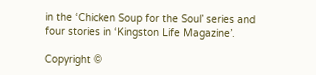in the ‘Chicken Soup for the Soul’ series and four stories in ‘Kingston Life Magazine’.

Copyright ©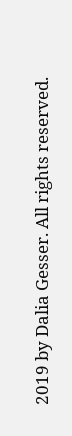2019 by Dalia Gesser. All rights reserved.